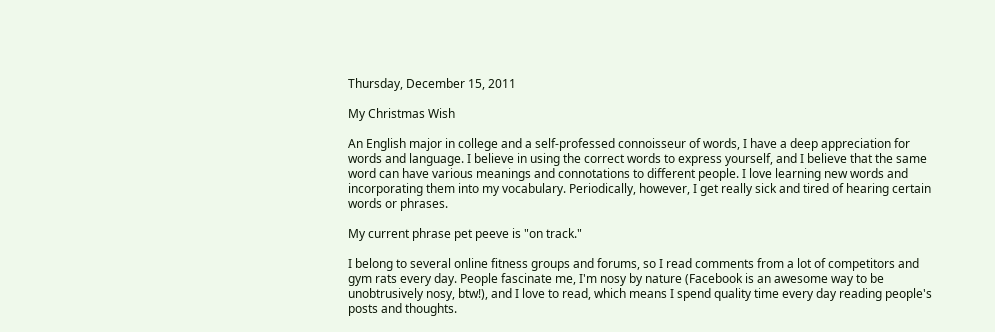Thursday, December 15, 2011

My Christmas Wish

An English major in college and a self-professed connoisseur of words, I have a deep appreciation for words and language. I believe in using the correct words to express yourself, and I believe that the same word can have various meanings and connotations to different people. I love learning new words and incorporating them into my vocabulary. Periodically, however, I get really sick and tired of hearing certain words or phrases.

My current phrase pet peeve is "on track."

I belong to several online fitness groups and forums, so I read comments from a lot of competitors and gym rats every day. People fascinate me, I'm nosy by nature (Facebook is an awesome way to be unobtrusively nosy, btw!), and I love to read, which means I spend quality time every day reading people's posts and thoughts.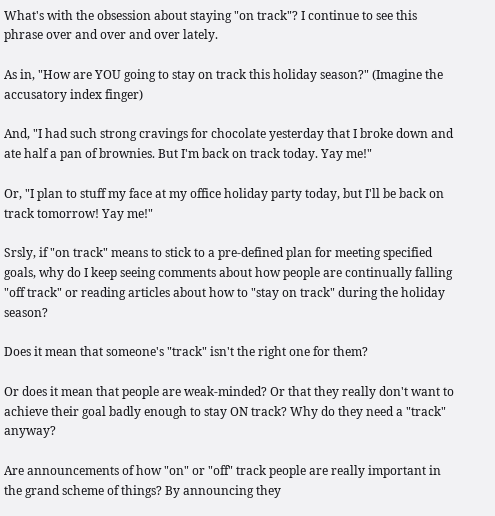What's with the obsession about staying "on track"? I continue to see this phrase over and over and over lately.

As in, "How are YOU going to stay on track this holiday season?" (Imagine the accusatory index finger)

And, "I had such strong cravings for chocolate yesterday that I broke down and ate half a pan of brownies. But I'm back on track today. Yay me!"

Or, "I plan to stuff my face at my office holiday party today, but I'll be back on track tomorrow! Yay me!"

Srsly, if "on track" means to stick to a pre-defined plan for meeting specified goals, why do I keep seeing comments about how people are continually falling "off track" or reading articles about how to "stay on track" during the holiday season?

Does it mean that someone's "track" isn't the right one for them?

Or does it mean that people are weak-minded? Or that they really don't want to achieve their goal badly enough to stay ON track? Why do they need a "track" anyway?

Are announcements of how "on" or "off" track people are really important in the grand scheme of things? By announcing they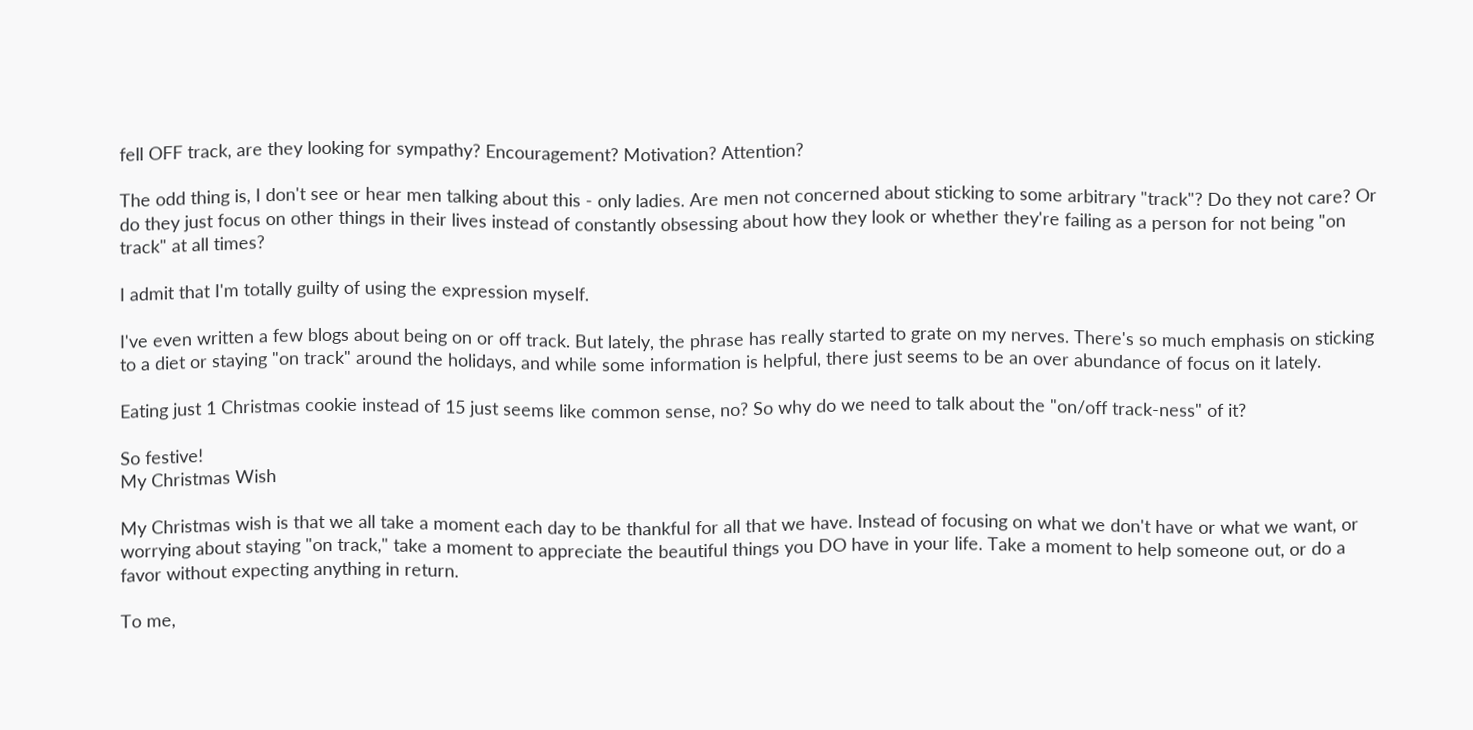fell OFF track, are they looking for sympathy? Encouragement? Motivation? Attention?

The odd thing is, I don't see or hear men talking about this - only ladies. Are men not concerned about sticking to some arbitrary "track"? Do they not care? Or do they just focus on other things in their lives instead of constantly obsessing about how they look or whether they're failing as a person for not being "on track" at all times?

I admit that I'm totally guilty of using the expression myself.

I've even written a few blogs about being on or off track. But lately, the phrase has really started to grate on my nerves. There's so much emphasis on sticking to a diet or staying "on track" around the holidays, and while some information is helpful, there just seems to be an over abundance of focus on it lately.

Eating just 1 Christmas cookie instead of 15 just seems like common sense, no? So why do we need to talk about the "on/off track-ness" of it?

So festive!
My Christmas Wish

My Christmas wish is that we all take a moment each day to be thankful for all that we have. Instead of focusing on what we don't have or what we want, or worrying about staying "on track," take a moment to appreciate the beautiful things you DO have in your life. Take a moment to help someone out, or do a favor without expecting anything in return.

To me,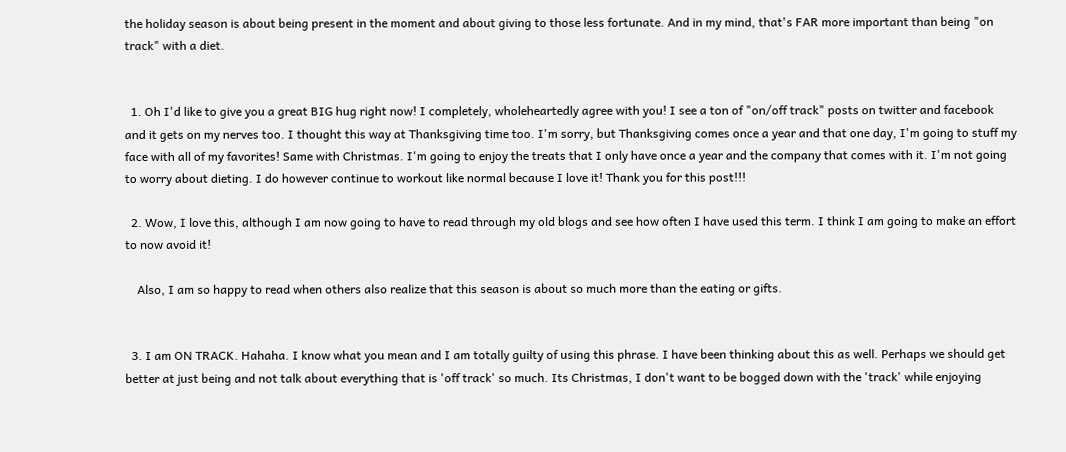the holiday season is about being present in the moment and about giving to those less fortunate. And in my mind, that's FAR more important than being "on track" with a diet.


  1. Oh I'd like to give you a great BIG hug right now! I completely, wholeheartedly agree with you! I see a ton of "on/off track" posts on twitter and facebook and it gets on my nerves too. I thought this way at Thanksgiving time too. I'm sorry, but Thanksgiving comes once a year and that one day, I'm going to stuff my face with all of my favorites! Same with Christmas. I'm going to enjoy the treats that I only have once a year and the company that comes with it. I'm not going to worry about dieting. I do however continue to workout like normal because I love it! Thank you for this post!!!

  2. Wow, I love this, although I am now going to have to read through my old blogs and see how often I have used this term. I think I am going to make an effort to now avoid it!

    Also, I am so happy to read when others also realize that this season is about so much more than the eating or gifts.


  3. I am ON TRACK. Hahaha. I know what you mean and I am totally guilty of using this phrase. I have been thinking about this as well. Perhaps we should get better at just being and not talk about everything that is 'off track' so much. Its Christmas, I don't want to be bogged down with the 'track' while enjoying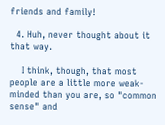friends and family!

  4. Huh, never thought about it that way.

    I think, though, that most people are a little more weak-minded than you are, so "common sense" and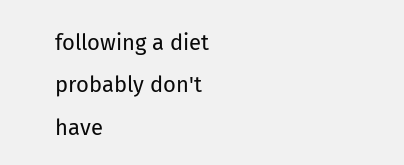following a diet probably don't have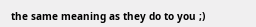the same meaning as they do to you ;)